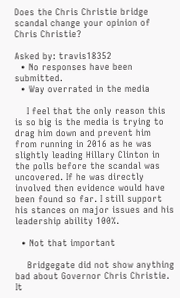Does the Chris Christie bridge scandal change your opinion of Chris Christie?

Asked by: travis18352
  • No responses have been submitted.
  • Way overrated in the media

    I feel that the only reason this is so big is the media is trying to drag him down and prevent him from running in 2016 as he was slightly leading Hillary Clinton in the polls before the scandal was uncovered. If he was directly involved then evidence would have been found so far. I still support his stances on major issues and his leadership ability 100%.

  • Not that important

    Bridgegate did not show anything bad about Governor Chris Christie. It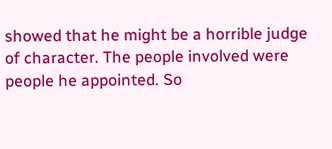showed that he might be a horrible judge of character. The people involved were people he appointed. So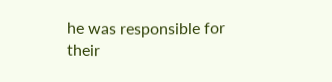he was responsible for their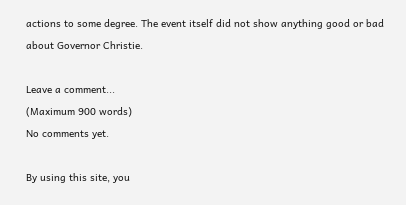actions to some degree. The event itself did not show anything good or bad about Governor Christie.

Leave a comment...
(Maximum 900 words)
No comments yet.

By using this site, you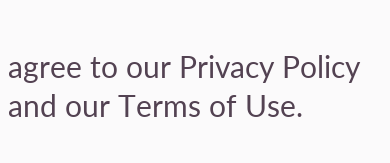agree to our Privacy Policy and our Terms of Use.